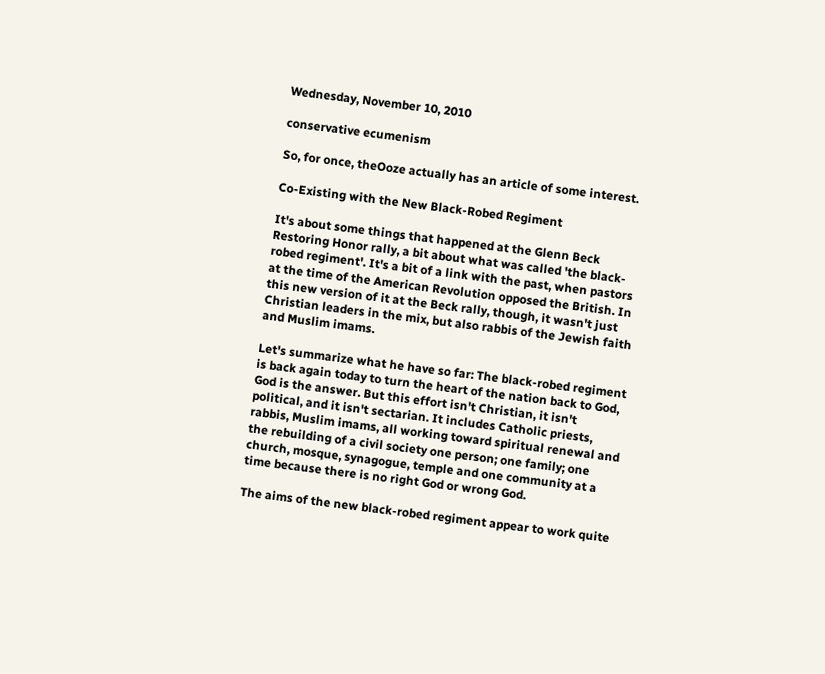Wednesday, November 10, 2010

conservative ecumenism

So, for once, theOoze actually has an article of some interest.

Co-Existing with the New Black-Robed Regiment

It's about some things that happened at the Glenn Beck Restoring Honor rally, a bit about what was called 'the black-robed regiment'. It's a bit of a link with the past, when pastors at the time of the American Revolution opposed the British. In this new version of it at the Beck rally, though, it wasn't just Christian leaders in the mix, but also rabbis of the Jewish faith and Muslim imams.

Let's summarize what he have so far: The black-robed regiment is back again today to turn the heart of the nation back to God, God is the answer. But this effort isn't Christian, it isn't political, and it isn't sectarian. It includes Catholic priests, rabbis, Muslim imams, all working toward spiritual renewal and the rebuilding of a civil society one person; one family; one church, mosque, synagogue, temple and one community at a time because there is no right God or wrong God.

The aims of the new black-robed regiment appear to work quite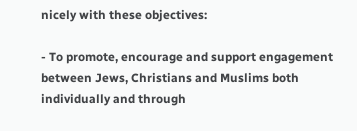nicely with these objectives:

- To promote, encourage and support engagement between Jews, Christians and Muslims both individually and through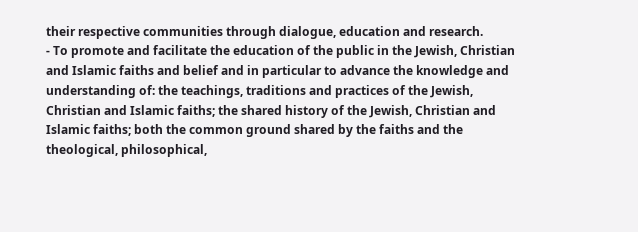their respective communities through dialogue, education and research.
- To promote and facilitate the education of the public in the Jewish, Christian and Islamic faiths and belief and in particular to advance the knowledge and understanding of: the teachings, traditions and practices of the Jewish, Christian and Islamic faiths; the shared history of the Jewish, Christian and Islamic faiths; both the common ground shared by the faiths and the theological, philosophical,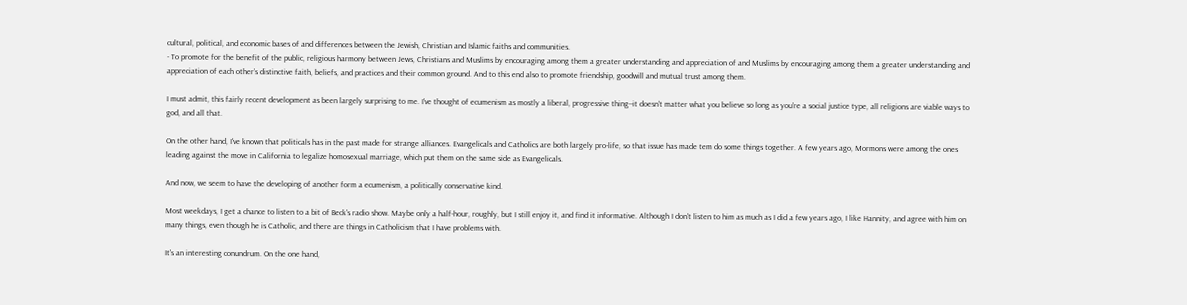cultural, political, and economic bases of and differences between the Jewish, Christian and Islamic faiths and communities.
- To promote for the benefit of the public, religious harmony between Jews, Christians and Muslims by encouraging among them a greater understanding and appreciation of and Muslims by encouraging among them a greater understanding and appreciation of each other’s distinctive faith, beliefs, and practices and their common ground. And to this end also to promote friendship, goodwill and mutual trust among them.

I must admit, this fairly recent development as been largely surprising to me. I've thought of ecumenism as mostly a liberal, progressive thing--it doesn't matter what you believe so long as you're a social justice type, all religions are viable ways to god, and all that.

On the other hand, I've known that politicals has in the past made for strange alliances. Evangelicals and Catholics are both largely pro-life, so that issue has made tem do some things together. A few years ago, Mormons were among the ones leading against the move in California to legalize homosexual marriage, which put them on the same side as Evangelicals.

And now, we seem to have the developing of another form a ecumenism, a politically conservative kind.

Most weekdays, I get a chance to listen to a bit of Beck's radio show. Maybe only a half-hour, roughly, but I still enjoy it, and find it informative. Although I don't listen to him as much as I did a few years ago, I like Hannity, and agree with him on many things, even though he is Catholic, and there are things in Catholicism that I have problems with.

It's an interesting conundrum. On the one hand,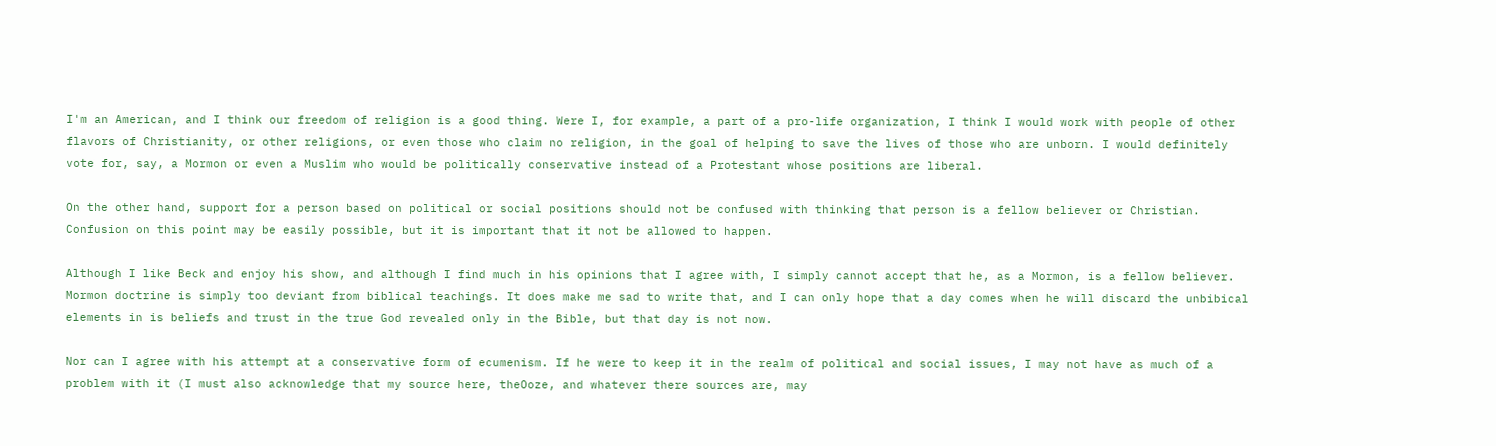I'm an American, and I think our freedom of religion is a good thing. Were I, for example, a part of a pro-life organization, I think I would work with people of other flavors of Christianity, or other religions, or even those who claim no religion, in the goal of helping to save the lives of those who are unborn. I would definitely vote for, say, a Mormon or even a Muslim who would be politically conservative instead of a Protestant whose positions are liberal.

On the other hand, support for a person based on political or social positions should not be confused with thinking that person is a fellow believer or Christian. Confusion on this point may be easily possible, but it is important that it not be allowed to happen.

Although I like Beck and enjoy his show, and although I find much in his opinions that I agree with, I simply cannot accept that he, as a Mormon, is a fellow believer. Mormon doctrine is simply too deviant from biblical teachings. It does make me sad to write that, and I can only hope that a day comes when he will discard the unbibical elements in is beliefs and trust in the true God revealed only in the Bible, but that day is not now.

Nor can I agree with his attempt at a conservative form of ecumenism. If he were to keep it in the realm of political and social issues, I may not have as much of a problem with it (I must also acknowledge that my source here, theOoze, and whatever there sources are, may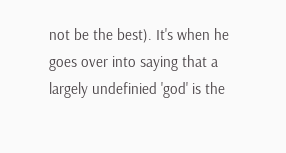not be the best). It's when he goes over into saying that a largely undefinied 'god' is the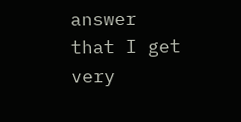answer that I get very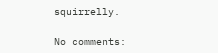squirrelly.

No comments: